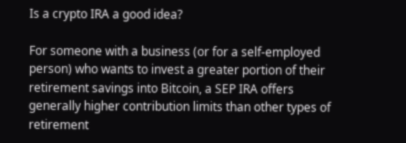Is a crypto IRA a good idea?

For someone with a business (or for a self-employed person) who wants to invest a greater portion of their retirement savings into Bitcoin, a SEP IRA offers generally higher contribution limits than other types of retirement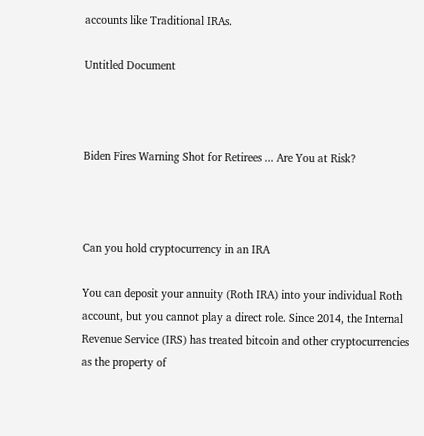accounts like Traditional IRAs.

Untitled Document



Biden Fires Warning Shot for Retirees ... Are You at Risk?



Can you hold cryptocurrency in an IRA

You can deposit your annuity (Roth IRA) into your individual Roth account, but you cannot play a direct role. Since 2014, the Internal Revenue Service (IRS) has treated bitcoin and other cryptocurrencies as the property of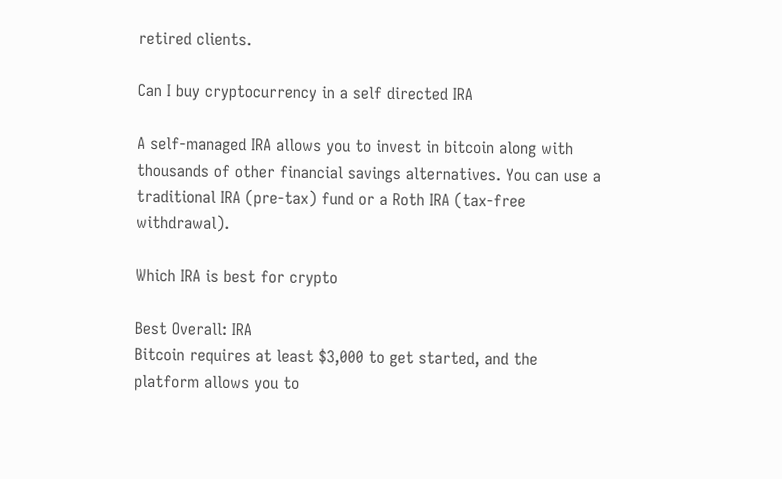retired clients.

Can I buy cryptocurrency in a self directed IRA

A self-managed IRA allows you to invest in bitcoin along with thousands of other financial savings alternatives. You can use a traditional IRA (pre-tax) fund or a Roth IRA (tax-free withdrawal).

Which IRA is best for crypto

Best Overall: IRA
Bitcoin requires at least $3,000 to get started, and the platform allows you to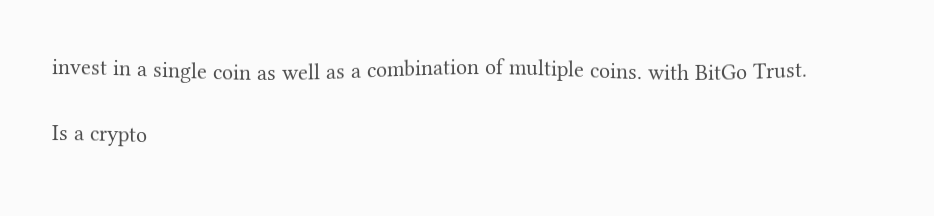invest in a single coin as well as a combination of multiple coins. with BitGo Trust.

Is a crypto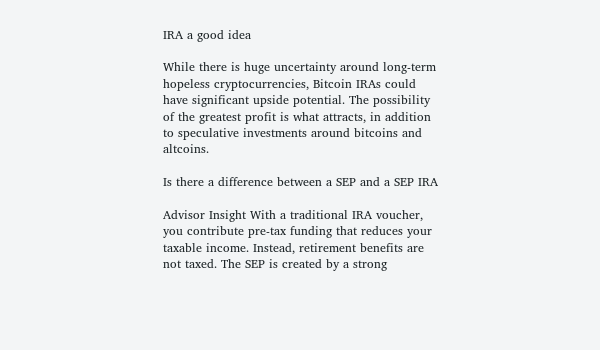IRA a good idea

While there is huge uncertainty around long-term hopeless cryptocurrencies, Bitcoin IRAs could have significant upside potential. The possibility of the greatest profit is what attracts, in addition to speculative investments around bitcoins and altcoins.

Is there a difference between a SEP and a SEP IRA

Advisor Insight With a traditional IRA voucher, you contribute pre-tax funding that reduces your taxable income. Instead, retirement benefits are not taxed. The SEP is created by a strong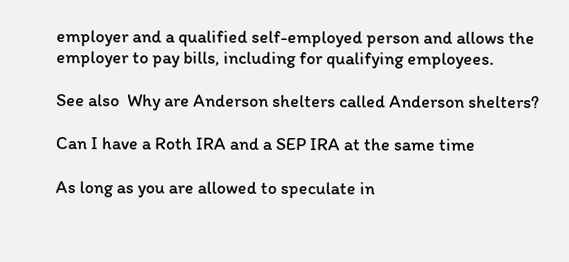employer and a qualified self-employed person and allows the employer to pay bills, including for qualifying employees.

See also  Why are Anderson shelters called Anderson shelters?

Can I have a Roth IRA and a SEP IRA at the same time

As long as you are allowed to speculate in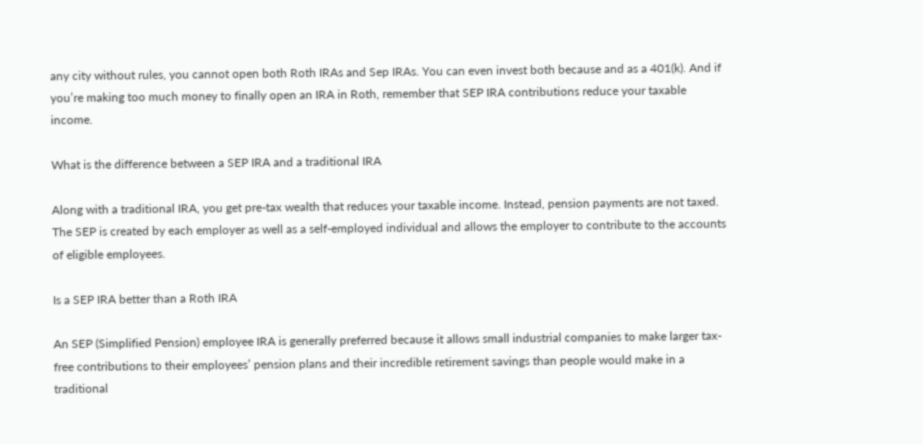any city without rules, you cannot open both Roth IRAs and Sep IRAs. You can even invest both because and as a 401(k). And if you’re making too much money to finally open an IRA in Roth, remember that SEP IRA contributions reduce your taxable income.

What is the difference between a SEP IRA and a traditional IRA

Along with a traditional IRA, you get pre-tax wealth that reduces your taxable income. Instead, pension payments are not taxed. The SEP is created by each employer as well as a self-employed individual and allows the employer to contribute to the accounts of eligible employees.

Is a SEP IRA better than a Roth IRA

An SEP (Simplified Pension) employee IRA is generally preferred because it allows small industrial companies to make larger tax-free contributions to their employees’ pension plans and their incredible retirement savings than people would make in a traditional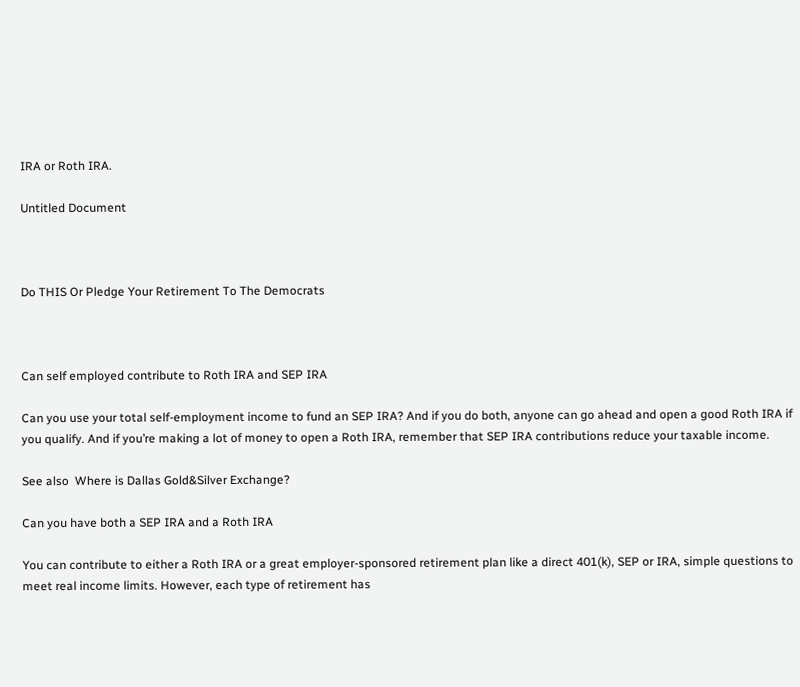IRA or Roth IRA.

Untitled Document



Do THIS Or Pledge Your Retirement To The Democrats



Can self employed contribute to Roth IRA and SEP IRA

Can you use your total self-employment income to fund an SEP IRA? And if you do both, anyone can go ahead and open a good Roth IRA if you qualify. And if you’re making a lot of money to open a Roth IRA, remember that SEP IRA contributions reduce your taxable income.

See also  Where is Dallas Gold&Silver Exchange?

Can you have both a SEP IRA and a Roth IRA

You can contribute to either a Roth IRA or a great employer-sponsored retirement plan like a direct 401(k), SEP or IRA, simple questions to meet real income limits. However, each type of retirement has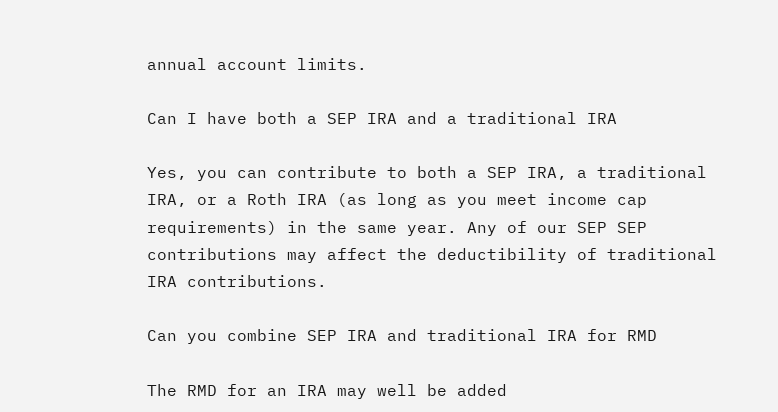annual account limits.

Can I have both a SEP IRA and a traditional IRA

Yes, you can contribute to both a SEP IRA, a traditional IRA, or a Roth IRA (as long as you meet income cap requirements) in the same year. Any of our SEP SEP contributions may affect the deductibility of traditional IRA contributions.

Can you combine SEP IRA and traditional IRA for RMD

The RMD for an IRA may well be added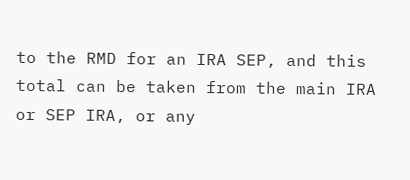to the RMD for an IRA SEP, and this total can be taken from the main IRA or SEP IRA, or any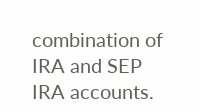combination of IRA and SEP IRA accounts.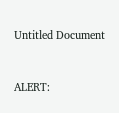Untitled Document



ALERT: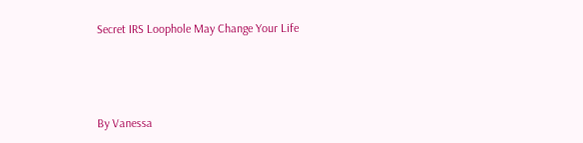Secret IRS Loophole May Change Your Life



By Vanessa